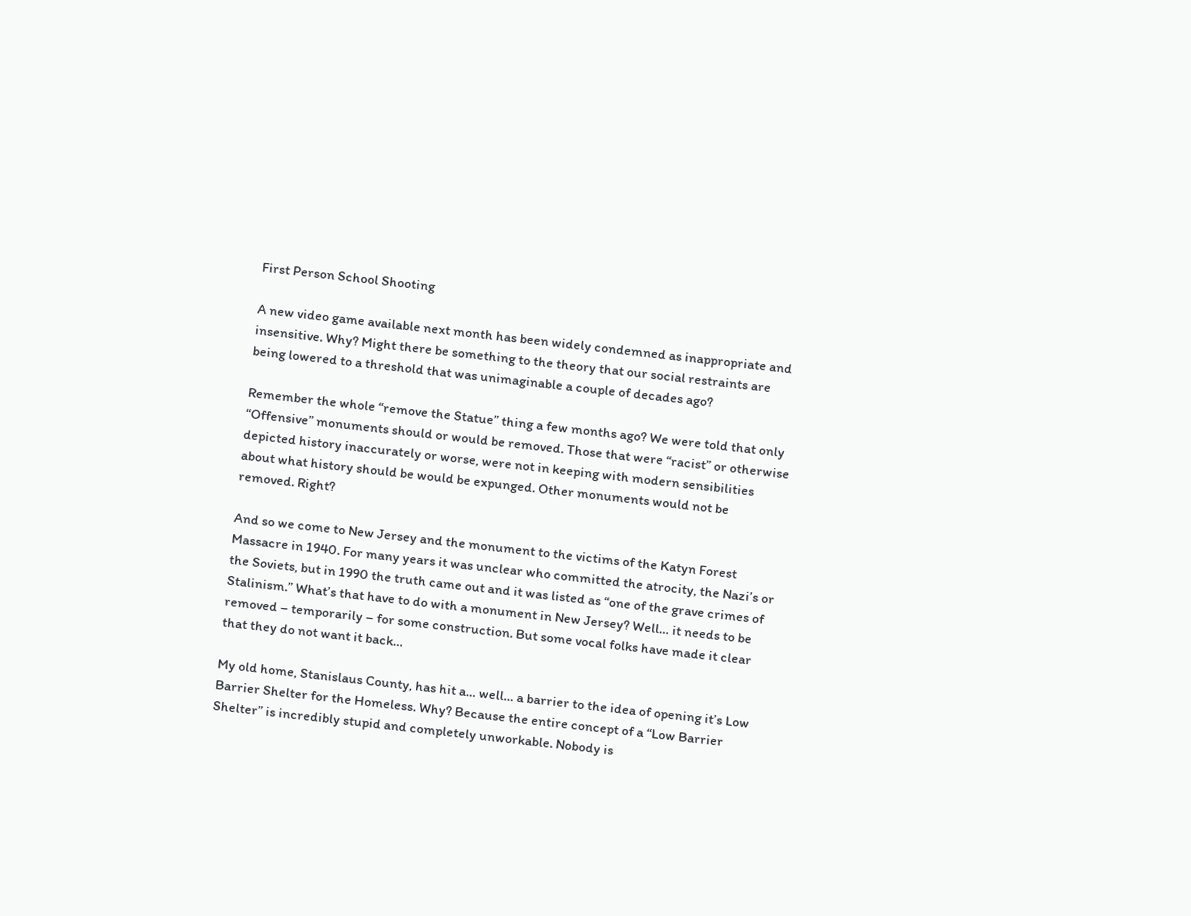First Person School Shooting

A new video game available next month has been widely condemned as inappropriate and insensitive. Why? Might there be something to the theory that our social restraints are being lowered to a threshold that was unimaginable a couple of decades ago?

Remember the whole “remove the Statue” thing a few months ago? We were told that only “Offensive” monuments should or would be removed. Those that were “racist” or otherwise depicted history inaccurately or worse, were not in keeping with modern sensibilities about what history should be would be expunged. Other monuments would not be removed. Right?

And so we come to New Jersey and the monument to the victims of the Katyn Forest Massacre in 1940. For many years it was unclear who committed the atrocity, the Nazi’s or the Soviets, but in 1990 the truth came out and it was listed as “one of the grave crimes of Stalinism.” What’s that have to do with a monument in New Jersey? Well… it needs to be removed – temporarily – for some construction. But some vocal folks have made it clear that they do not want it back…

My old home, Stanislaus County, has hit a… well… a barrier to the idea of opening it’s Low Barrier Shelter for the Homeless. Why? Because the entire concept of a “Low Barrier Shelter” is incredibly stupid and completely unworkable. Nobody is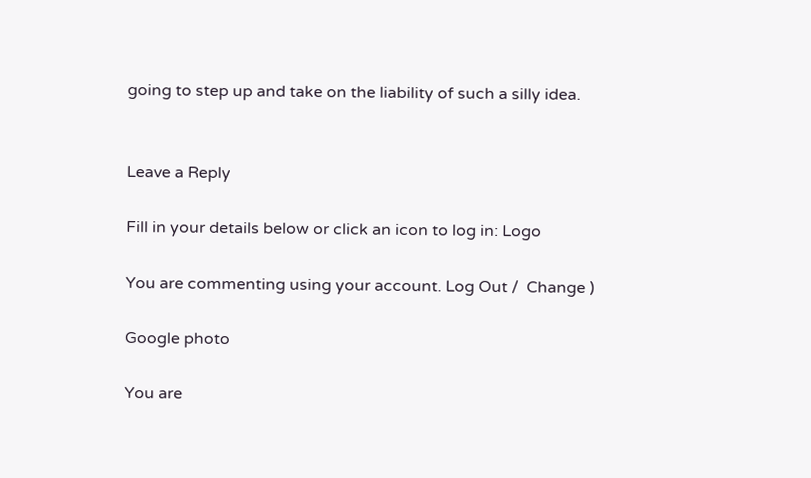going to step up and take on the liability of such a silly idea.


Leave a Reply

Fill in your details below or click an icon to log in: Logo

You are commenting using your account. Log Out /  Change )

Google photo

You are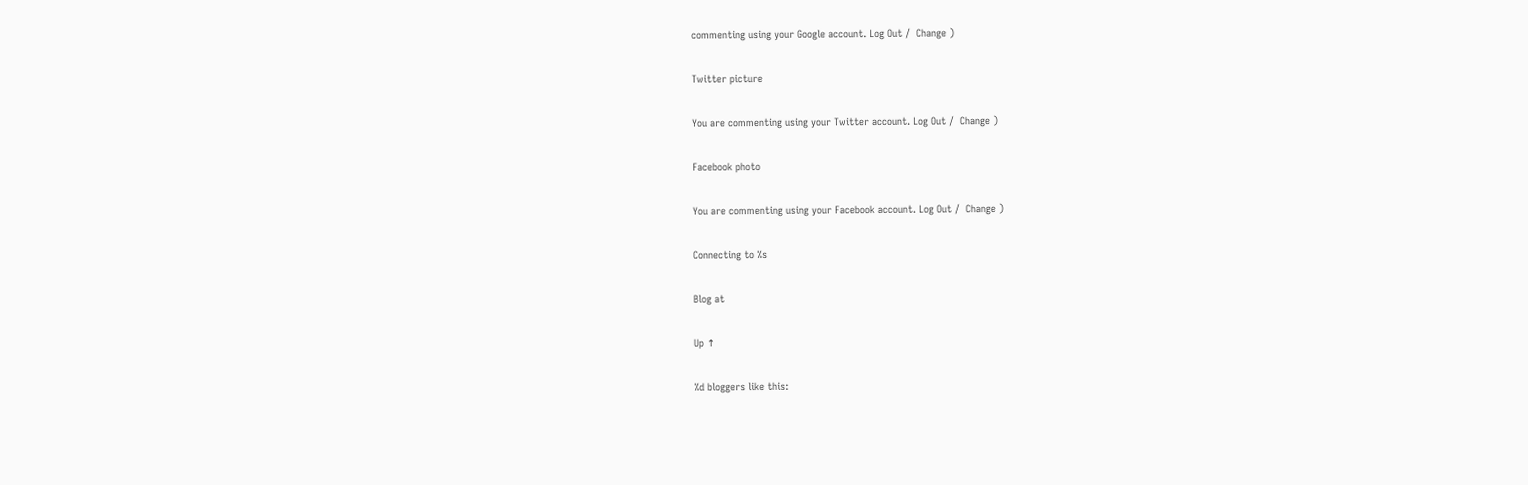commenting using your Google account. Log Out /  Change )

Twitter picture

You are commenting using your Twitter account. Log Out /  Change )

Facebook photo

You are commenting using your Facebook account. Log Out /  Change )

Connecting to %s

Blog at

Up ↑

%d bloggers like this: